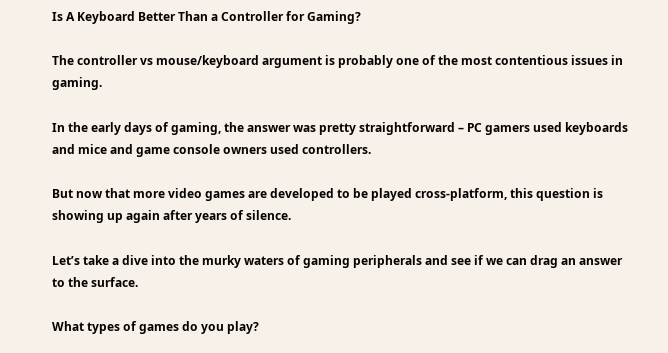Is A Keyboard Better Than a Controller for Gaming?

The controller vs mouse/keyboard argument is probably one of the most contentious issues in gaming.

In the early days of gaming, the answer was pretty straightforward – PC gamers used keyboards and mice and game console owners used controllers.

But now that more video games are developed to be played cross-platform, this question is showing up again after years of silence.

Let’s take a dive into the murky waters of gaming peripherals and see if we can drag an answer to the surface.

What types of games do you play?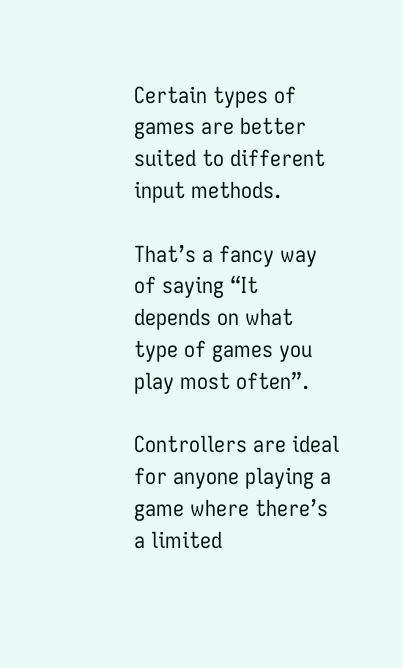Certain types of games are better suited to different input methods.

That’s a fancy way of saying “It depends on what type of games you play most often”.

Controllers are ideal for anyone playing a game where there’s a limited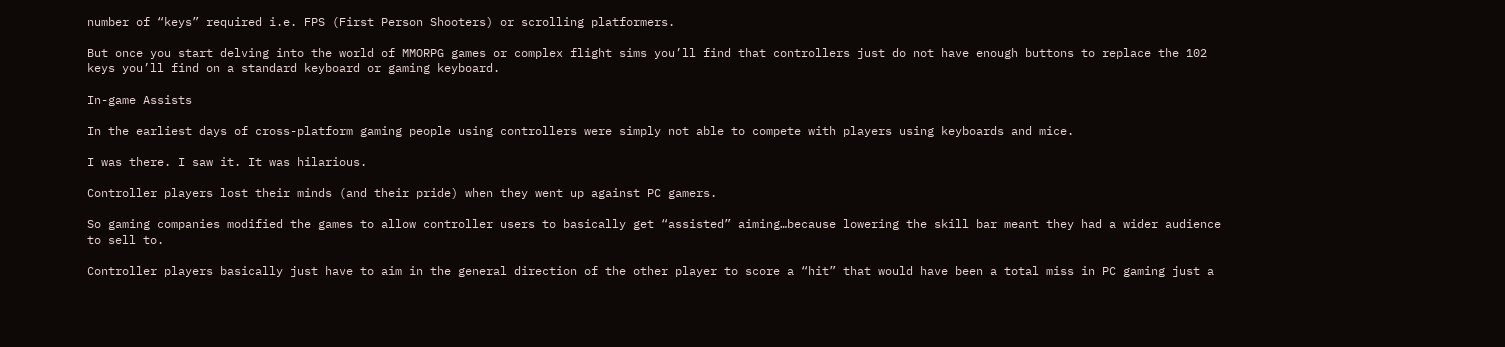number of “keys” required i.e. FPS (First Person Shooters) or scrolling platformers.

But once you start delving into the world of MMORPG games or complex flight sims you’ll find that controllers just do not have enough buttons to replace the 102 keys you’ll find on a standard keyboard or gaming keyboard.

In-game Assists

In the earliest days of cross-platform gaming people using controllers were simply not able to compete with players using keyboards and mice.

I was there. I saw it. It was hilarious.

Controller players lost their minds (and their pride) when they went up against PC gamers.

So gaming companies modified the games to allow controller users to basically get “assisted” aiming…because lowering the skill bar meant they had a wider audience to sell to.

Controller players basically just have to aim in the general direction of the other player to score a “hit” that would have been a total miss in PC gaming just a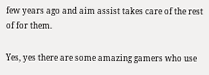few years ago and aim assist takes care of the rest of for them.

Yes, yes there are some amazing gamers who use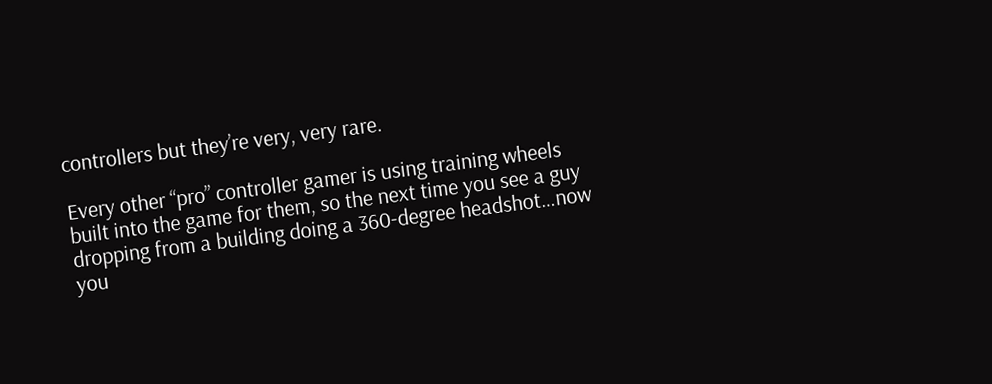controllers but they’re very, very rare.

Every other “pro” controller gamer is using training wheels built into the game for them, so the next time you see a guy dropping from a building doing a 360-degree headshot…now you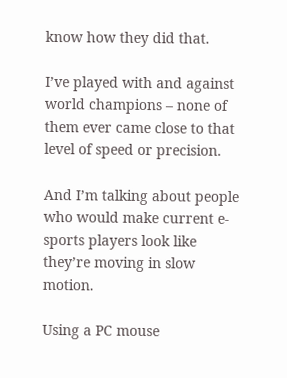know how they did that.

I’ve played with and against world champions – none of them ever came close to that level of speed or precision.

And I’m talking about people who would make current e-sports players look like they’re moving in slow motion.

Using a PC mouse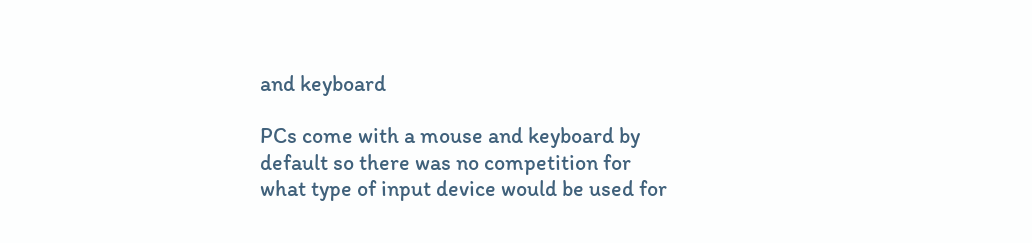and keyboard

PCs come with a mouse and keyboard by default so there was no competition for what type of input device would be used for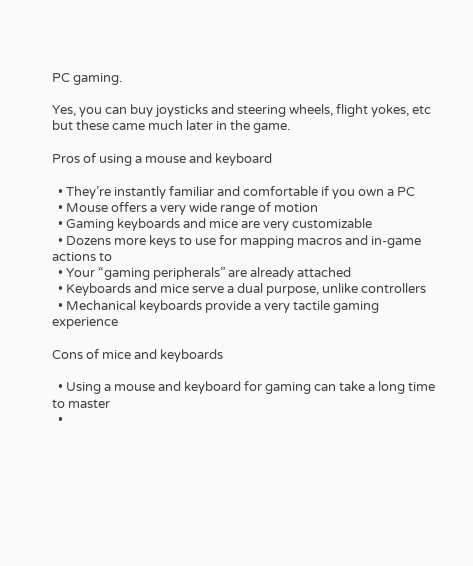PC gaming.

Yes, you can buy joysticks and steering wheels, flight yokes, etc but these came much later in the game.

Pros of using a mouse and keyboard

  • They’re instantly familiar and comfortable if you own a PC
  • Mouse offers a very wide range of motion
  • Gaming keyboards and mice are very customizable
  • Dozens more keys to use for mapping macros and in-game actions to
  • Your “gaming peripherals” are already attached
  • Keyboards and mice serve a dual purpose, unlike controllers
  • Mechanical keyboards provide a very tactile gaming experience

Cons of mice and keyboards

  • Using a mouse and keyboard for gaming can take a long time to master
  •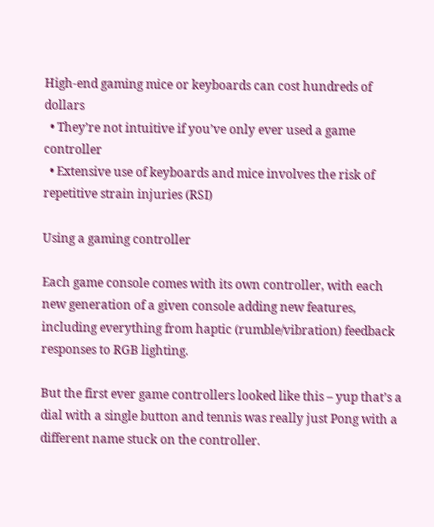High-end gaming mice or keyboards can cost hundreds of dollars
  • They’re not intuitive if you’ve only ever used a game controller
  • Extensive use of keyboards and mice involves the risk of repetitive strain injuries (RSI)

Using a gaming controller

Each game console comes with its own controller, with each new generation of a given console adding new features, including everything from haptic (rumble/vibration) feedback responses to RGB lighting.

But the first ever game controllers looked like this – yup that’s a dial with a single button and tennis was really just Pong with a different name stuck on the controller.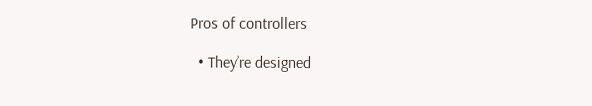Pros of controllers

  • They’re designed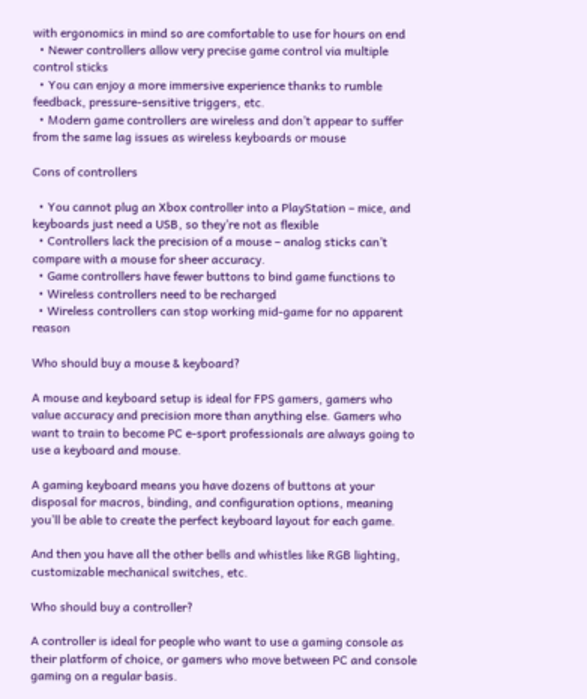with ergonomics in mind so are comfortable to use for hours on end
  • Newer controllers allow very precise game control via multiple control sticks
  • You can enjoy a more immersive experience thanks to rumble feedback, pressure-sensitive triggers, etc.
  • Modern game controllers are wireless and don’t appear to suffer from the same lag issues as wireless keyboards or mouse

Cons of controllers

  • You cannot plug an Xbox controller into a PlayStation – mice, and keyboards just need a USB, so they’re not as flexible
  • Controllers lack the precision of a mouse – analog sticks can’t compare with a mouse for sheer accuracy.
  • Game controllers have fewer buttons to bind game functions to
  • Wireless controllers need to be recharged
  • Wireless controllers can stop working mid-game for no apparent reason

Who should buy a mouse & keyboard?

A mouse and keyboard setup is ideal for FPS gamers, gamers who value accuracy and precision more than anything else. Gamers who want to train to become PC e-sport professionals are always going to use a keyboard and mouse.

A gaming keyboard means you have dozens of buttons at your disposal for macros, binding, and configuration options, meaning you’ll be able to create the perfect keyboard layout for each game.

And then you have all the other bells and whistles like RGB lighting, customizable mechanical switches, etc.

Who should buy a controller?

A controller is ideal for people who want to use a gaming console as their platform of choice, or gamers who move between PC and console gaming on a regular basis.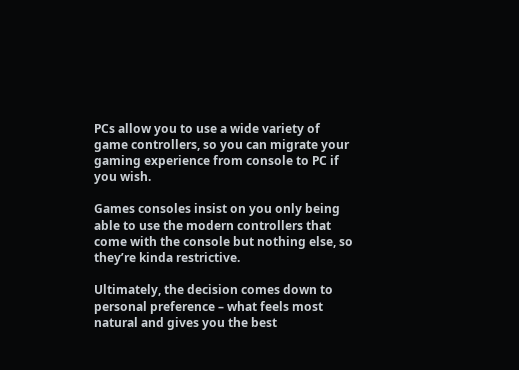PCs allow you to use a wide variety of game controllers, so you can migrate your gaming experience from console to PC if you wish.

Games consoles insist on you only being able to use the modern controllers that come with the console but nothing else, so they’re kinda restrictive.

Ultimately, the decision comes down to personal preference – what feels most natural and gives you the best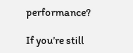performance?

If you’re still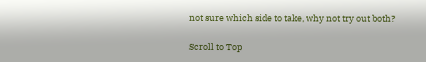not sure which side to take, why not try out both?

Scroll to Top